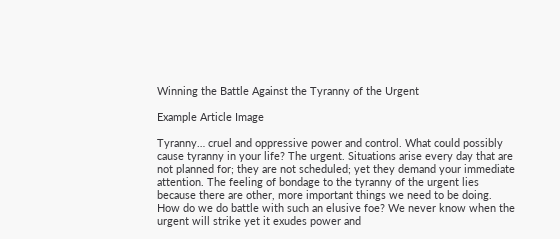Winning the Battle Against the Tyranny of the Urgent

Example Article Image

Tyranny… cruel and oppressive power and control. What could possibly cause tyranny in your life? The urgent. Situations arise every day that are not planned for; they are not scheduled; yet they demand your immediate attention. The feeling of bondage to the tyranny of the urgent lies because there are other, more important things we need to be doing. How do we do battle with such an elusive foe? We never know when the urgent will strike yet it exudes power and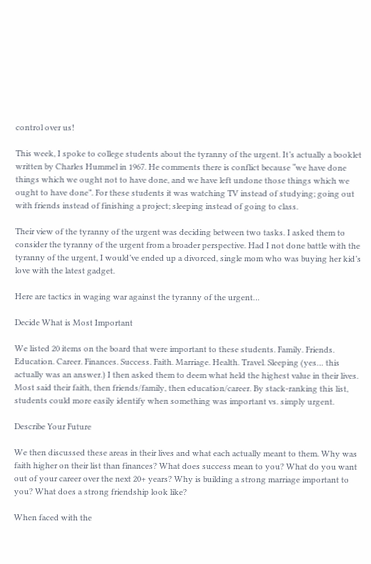control over us!

This week, I spoke to college students about the tyranny of the urgent. It’s actually a booklet written by Charles Hummel in 1967. He comments there is conflict because “we have done things which we ought not to have done, and we have left undone those things which we ought to have done”. For these students it was watching TV instead of studying; going out with friends instead of finishing a project; sleeping instead of going to class.

Their view of the tyranny of the urgent was deciding between two tasks. I asked them to consider the tyranny of the urgent from a broader perspective. Had I not done battle with the tyranny of the urgent, I would’ve ended up a divorced, single mom who was buying her kid’s love with the latest gadget.

Here are tactics in waging war against the tyranny of the urgent…

Decide What is Most Important

We listed 20 items on the board that were important to these students. Family. Friends. Education. Career. Finances. Success. Faith. Marriage. Health. Travel. Sleeping (yes… this actually was an answer.) I then asked them to deem what held the highest value in their lives. Most said their faith, then friends/family, then education/career. By stack-ranking this list, students could more easily identify when something was important vs. simply urgent.

Describe Your Future

We then discussed these areas in their lives and what each actually meant to them. Why was faith higher on their list than finances? What does success mean to you? What do you want out of your career over the next 20+ years? Why is building a strong marriage important to you? What does a strong friendship look like?

When faced with the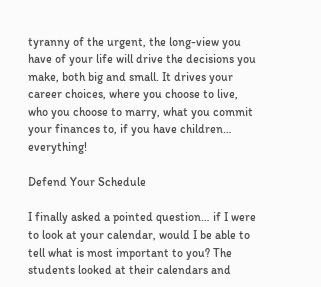tyranny of the urgent, the long-view you have of your life will drive the decisions you make, both big and small. It drives your career choices, where you choose to live, who you choose to marry, what you commit your finances to, if you have children… everything!

Defend Your Schedule

I finally asked a pointed question… if I were to look at your calendar, would I be able to tell what is most important to you? The students looked at their calendars and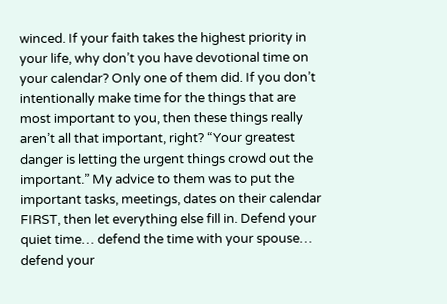winced. If your faith takes the highest priority in your life, why don’t you have devotional time on your calendar? Only one of them did. If you don’t intentionally make time for the things that are most important to you, then these things really aren’t all that important, right? “Your greatest danger is letting the urgent things crowd out the important.” My advice to them was to put the important tasks, meetings, dates on their calendar FIRST, then let everything else fill in. Defend your quiet time… defend the time with your spouse… defend your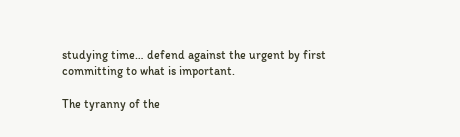studying time… defend against the urgent by first committing to what is important.

The tyranny of the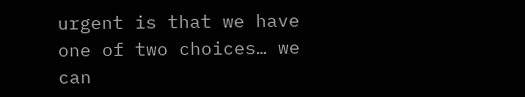urgent is that we have one of two choices… we can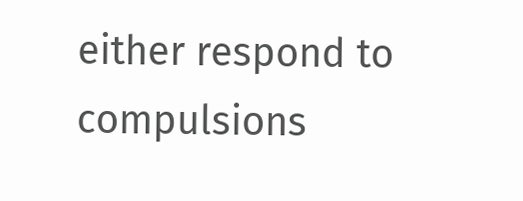either respond to compulsions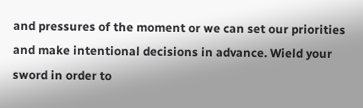and pressures of the moment or we can set our priorities and make intentional decisions in advance. Wield your sword in order to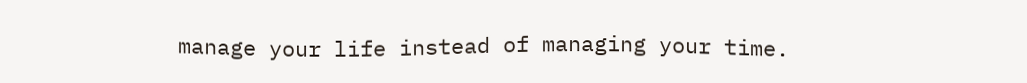manage your life instead of managing your time.